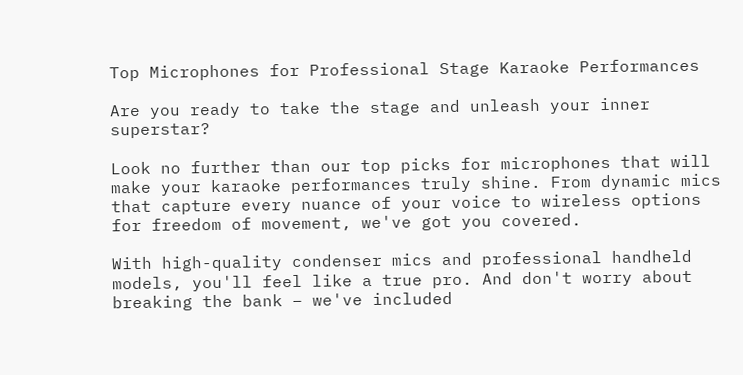Top Microphones for Professional Stage Karaoke Performances

Are you ready to take the stage and unleash your inner superstar?

Look no further than our top picks for microphones that will make your karaoke performances truly shine. From dynamic mics that capture every nuance of your voice to wireless options for freedom of movement, we've got you covered.

With high-quality condenser mics and professional handheld models, you'll feel like a true pro. And don't worry about breaking the bank – we've included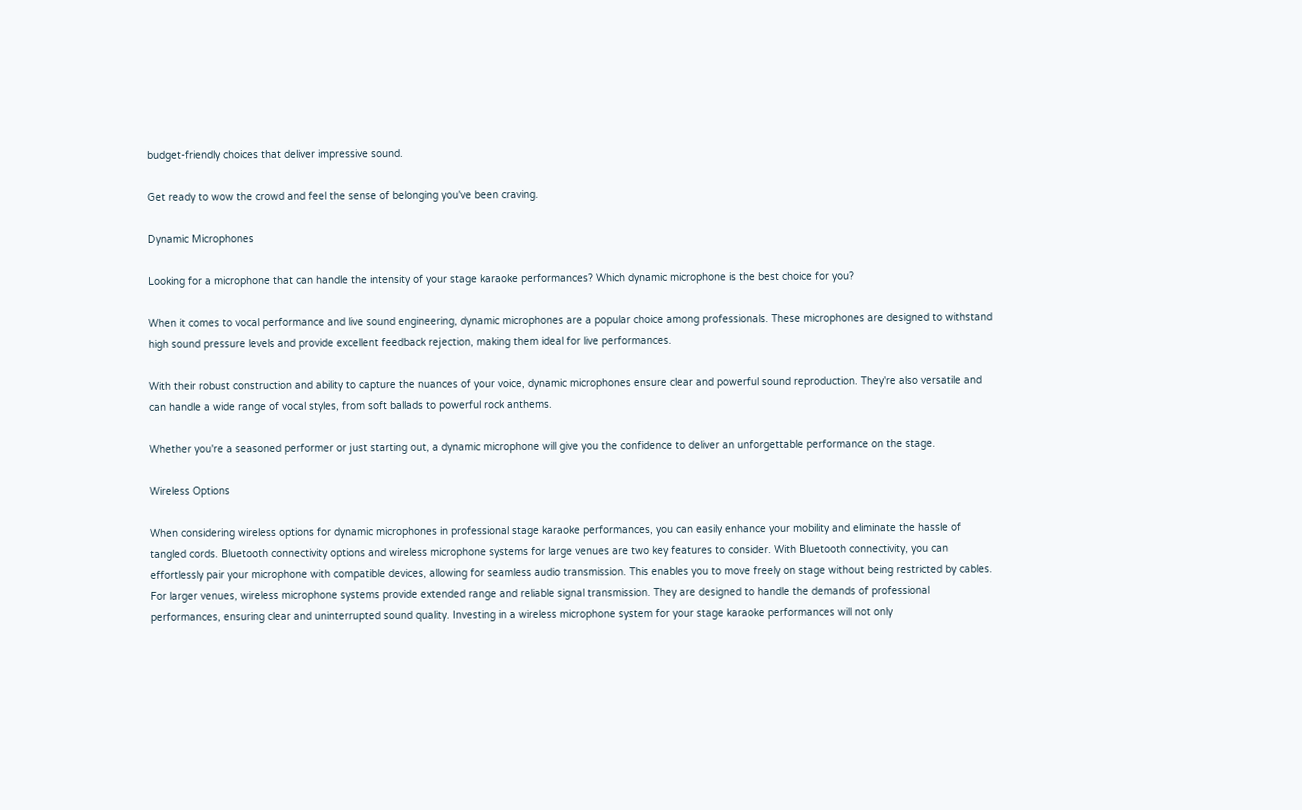budget-friendly choices that deliver impressive sound.

Get ready to wow the crowd and feel the sense of belonging you've been craving.

Dynamic Microphones

Looking for a microphone that can handle the intensity of your stage karaoke performances? Which dynamic microphone is the best choice for you?

When it comes to vocal performance and live sound engineering, dynamic microphones are a popular choice among professionals. These microphones are designed to withstand high sound pressure levels and provide excellent feedback rejection, making them ideal for live performances.

With their robust construction and ability to capture the nuances of your voice, dynamic microphones ensure clear and powerful sound reproduction. They're also versatile and can handle a wide range of vocal styles, from soft ballads to powerful rock anthems.

Whether you're a seasoned performer or just starting out, a dynamic microphone will give you the confidence to deliver an unforgettable performance on the stage.

Wireless Options

When considering wireless options for dynamic microphones in professional stage karaoke performances, you can easily enhance your mobility and eliminate the hassle of tangled cords. Bluetooth connectivity options and wireless microphone systems for large venues are two key features to consider. With Bluetooth connectivity, you can effortlessly pair your microphone with compatible devices, allowing for seamless audio transmission. This enables you to move freely on stage without being restricted by cables. For larger venues, wireless microphone systems provide extended range and reliable signal transmission. They are designed to handle the demands of professional performances, ensuring clear and uninterrupted sound quality. Investing in a wireless microphone system for your stage karaoke performances will not only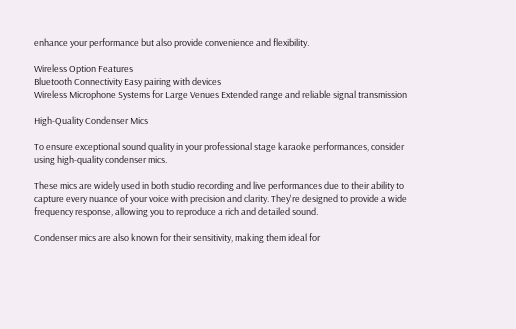enhance your performance but also provide convenience and flexibility.

Wireless Option Features
Bluetooth Connectivity Easy pairing with devices
Wireless Microphone Systems for Large Venues Extended range and reliable signal transmission

High-Quality Condenser Mics

To ensure exceptional sound quality in your professional stage karaoke performances, consider using high-quality condenser mics.

These mics are widely used in both studio recording and live performances due to their ability to capture every nuance of your voice with precision and clarity. They're designed to provide a wide frequency response, allowing you to reproduce a rich and detailed sound.

Condenser mics are also known for their sensitivity, making them ideal for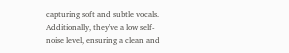capturing soft and subtle vocals. Additionally, they've a low self-noise level, ensuring a clean and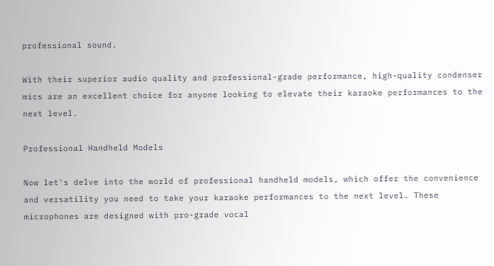professional sound.

With their superior audio quality and professional-grade performance, high-quality condenser mics are an excellent choice for anyone looking to elevate their karaoke performances to the next level.

Professional Handheld Models

Now let's delve into the world of professional handheld models, which offer the convenience and versatility you need to take your karaoke performances to the next level. These microphones are designed with pro-grade vocal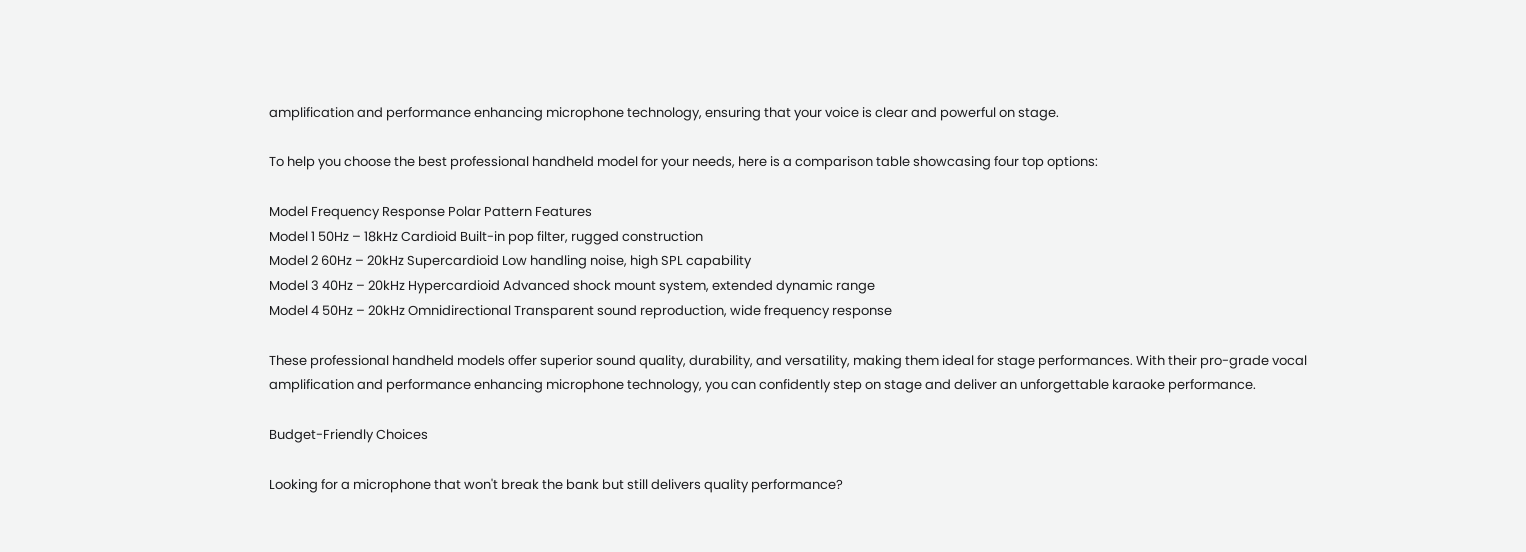amplification and performance enhancing microphone technology, ensuring that your voice is clear and powerful on stage.

To help you choose the best professional handheld model for your needs, here is a comparison table showcasing four top options:

Model Frequency Response Polar Pattern Features
Model 1 50Hz – 18kHz Cardioid Built-in pop filter, rugged construction
Model 2 60Hz – 20kHz Supercardioid Low handling noise, high SPL capability
Model 3 40Hz – 20kHz Hypercardioid Advanced shock mount system, extended dynamic range
Model 4 50Hz – 20kHz Omnidirectional Transparent sound reproduction, wide frequency response

These professional handheld models offer superior sound quality, durability, and versatility, making them ideal for stage performances. With their pro-grade vocal amplification and performance enhancing microphone technology, you can confidently step on stage and deliver an unforgettable karaoke performance.

Budget-Friendly Choices

Looking for a microphone that won't break the bank but still delivers quality performance?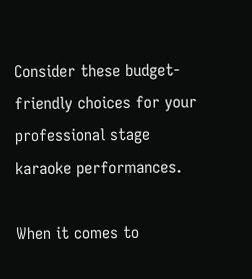Consider these budget-friendly choices for your professional stage karaoke performances.

When it comes to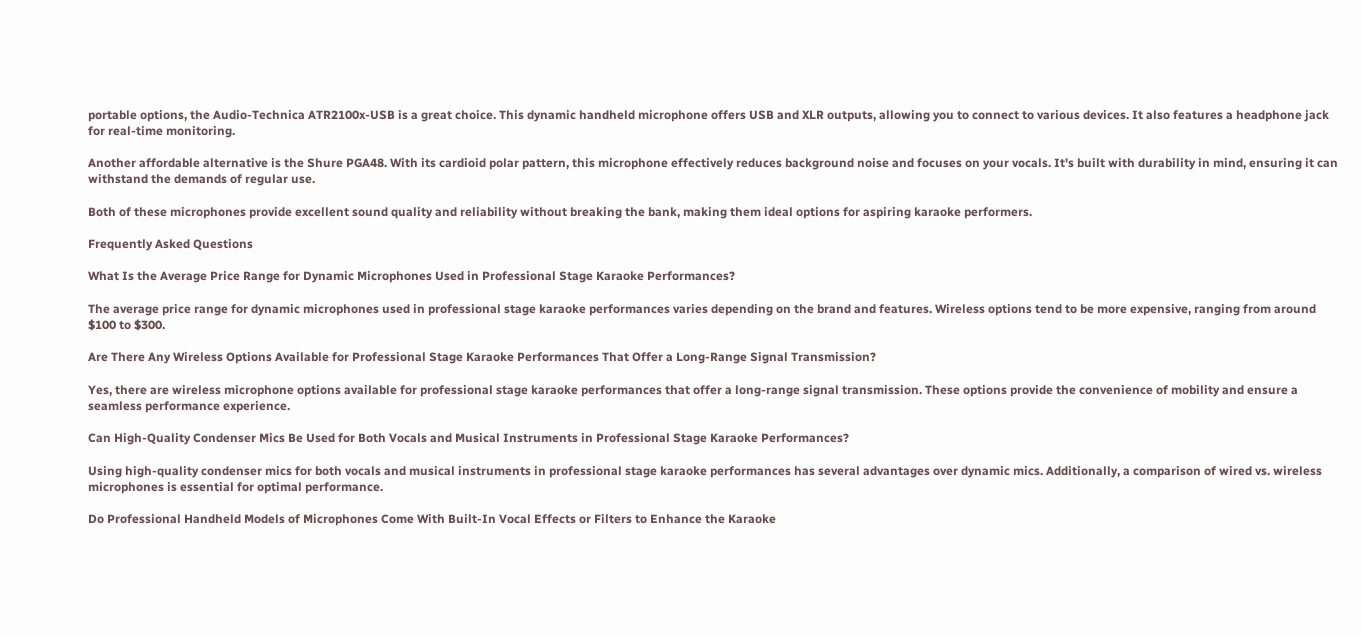portable options, the Audio-Technica ATR2100x-USB is a great choice. This dynamic handheld microphone offers USB and XLR outputs, allowing you to connect to various devices. It also features a headphone jack for real-time monitoring.

Another affordable alternative is the Shure PGA48. With its cardioid polar pattern, this microphone effectively reduces background noise and focuses on your vocals. It's built with durability in mind, ensuring it can withstand the demands of regular use.

Both of these microphones provide excellent sound quality and reliability without breaking the bank, making them ideal options for aspiring karaoke performers.

Frequently Asked Questions

What Is the Average Price Range for Dynamic Microphones Used in Professional Stage Karaoke Performances?

The average price range for dynamic microphones used in professional stage karaoke performances varies depending on the brand and features. Wireless options tend to be more expensive, ranging from around $100 to $300.

Are There Any Wireless Options Available for Professional Stage Karaoke Performances That Offer a Long-Range Signal Transmission?

Yes, there are wireless microphone options available for professional stage karaoke performances that offer a long-range signal transmission. These options provide the convenience of mobility and ensure a seamless performance experience.

Can High-Quality Condenser Mics Be Used for Both Vocals and Musical Instruments in Professional Stage Karaoke Performances?

Using high-quality condenser mics for both vocals and musical instruments in professional stage karaoke performances has several advantages over dynamic mics. Additionally, a comparison of wired vs. wireless microphones is essential for optimal performance.

Do Professional Handheld Models of Microphones Come With Built-In Vocal Effects or Filters to Enhance the Karaoke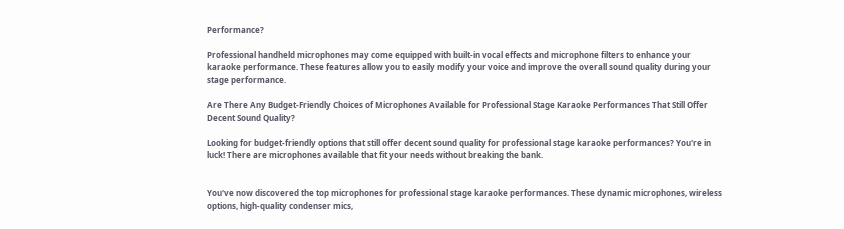Performance?

Professional handheld microphones may come equipped with built-in vocal effects and microphone filters to enhance your karaoke performance. These features allow you to easily modify your voice and improve the overall sound quality during your stage performance.

Are There Any Budget-Friendly Choices of Microphones Available for Professional Stage Karaoke Performances That Still Offer Decent Sound Quality?

Looking for budget-friendly options that still offer decent sound quality for professional stage karaoke performances? You're in luck! There are microphones available that fit your needs without breaking the bank.


You've now discovered the top microphones for professional stage karaoke performances. These dynamic microphones, wireless options, high-quality condenser mics,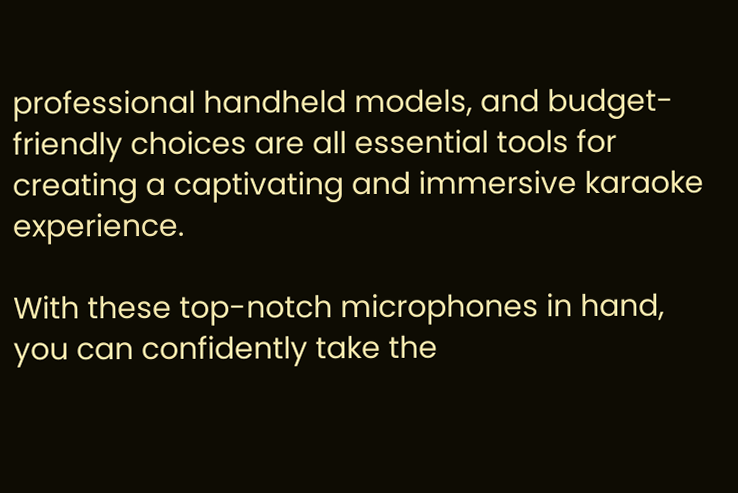professional handheld models, and budget-friendly choices are all essential tools for creating a captivating and immersive karaoke experience.

With these top-notch microphones in hand, you can confidently take the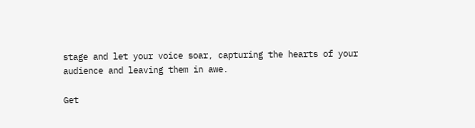stage and let your voice soar, capturing the hearts of your audience and leaving them in awe.

Get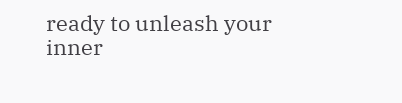ready to unleash your inner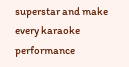superstar and make every karaoke performance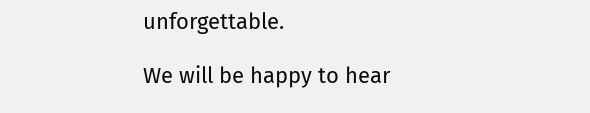unforgettable.

We will be happy to hear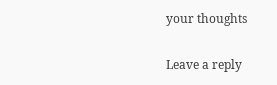your thoughts

Leave a reply